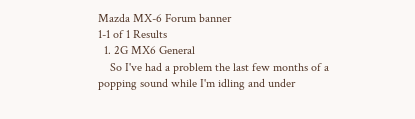Mazda MX-6 Forum banner
1-1 of 1 Results
  1. 2G MX6 General
    So I've had a problem the last few months of a popping sound while I'm idling and under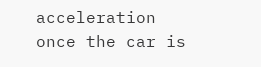acceleration once the car is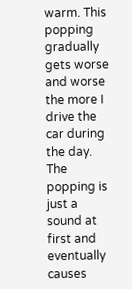warm. This popping gradually gets worse and worse the more I drive the car during the day. The popping is just a sound at first and eventually causes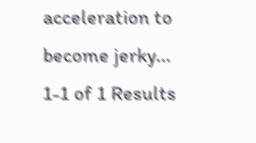acceleration to become jerky...
1-1 of 1 Results